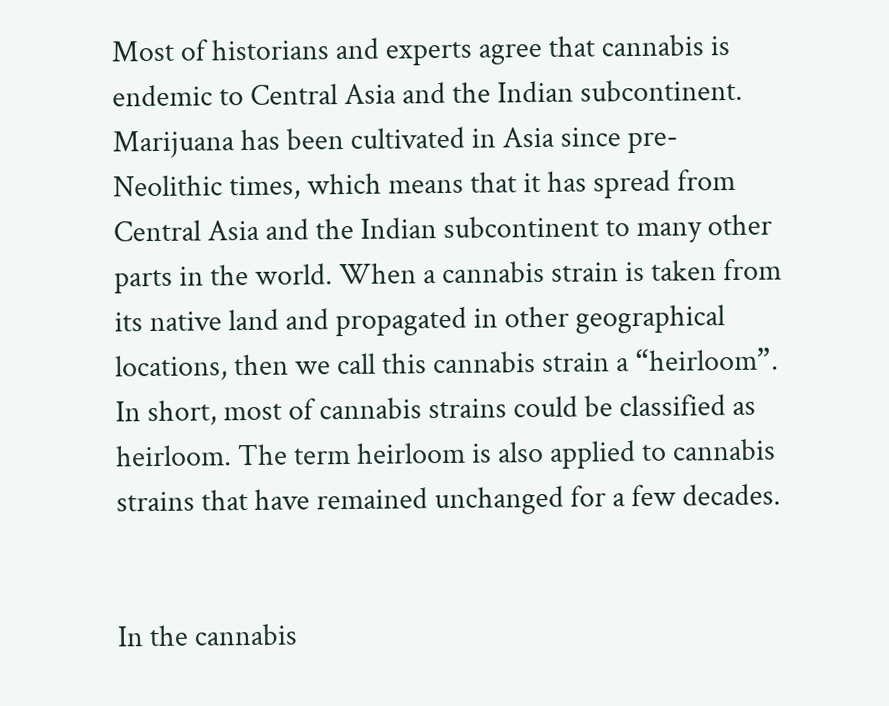Most of historians and experts agree that cannabis is endemic to Central Asia and the Indian subcontinent. Marijuana has been cultivated in Asia since pre-Neolithic times, which means that it has spread from Central Asia and the Indian subcontinent to many other parts in the world. When a cannabis strain is taken from its native land and propagated in other geographical locations, then we call this cannabis strain a “heirloom”. In short, most of cannabis strains could be classified as heirloom. The term heirloom is also applied to cannabis strains that have remained unchanged for a few decades.


In the cannabis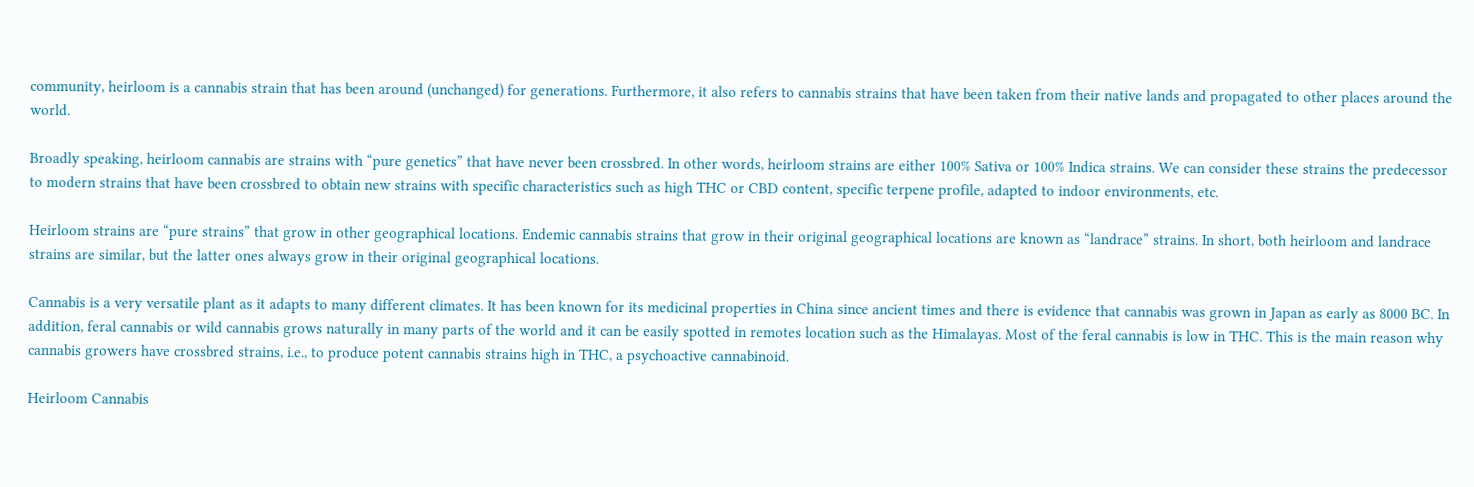community, heirloom is a cannabis strain that has been around (unchanged) for generations. Furthermore, it also refers to cannabis strains that have been taken from their native lands and propagated to other places around the world.

Broadly speaking, heirloom cannabis are strains with “pure genetics” that have never been crossbred. In other words, heirloom strains are either 100% Sativa or 100% Indica strains. We can consider these strains the predecessor to modern strains that have been crossbred to obtain new strains with specific characteristics such as high THC or CBD content, specific terpene profile, adapted to indoor environments, etc.

Heirloom strains are “pure strains” that grow in other geographical locations. Endemic cannabis strains that grow in their original geographical locations are known as “landrace” strains. In short, both heirloom and landrace strains are similar, but the latter ones always grow in their original geographical locations.

Cannabis is a very versatile plant as it adapts to many different climates. It has been known for its medicinal properties in China since ancient times and there is evidence that cannabis was grown in Japan as early as 8000 BC. In addition, feral cannabis or wild cannabis grows naturally in many parts of the world and it can be easily spotted in remotes location such as the Himalayas. Most of the feral cannabis is low in THC. This is the main reason why cannabis growers have crossbred strains, i.e., to produce potent cannabis strains high in THC, a psychoactive cannabinoid.

Heirloom Cannabis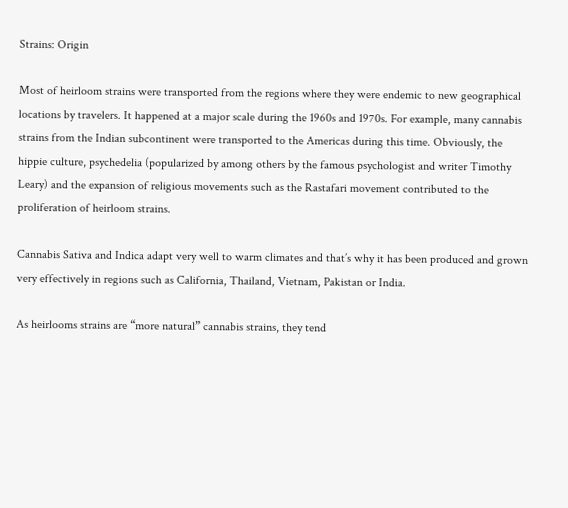Strains: Origin

Most of heirloom strains were transported from the regions where they were endemic to new geographical locations by travelers. It happened at a major scale during the 1960s and 1970s. For example, many cannabis strains from the Indian subcontinent were transported to the Americas during this time. Obviously, the hippie culture, psychedelia (popularized by among others by the famous psychologist and writer Timothy Leary) and the expansion of religious movements such as the Rastafari movement contributed to the proliferation of heirloom strains.

Cannabis Sativa and Indica adapt very well to warm climates and that’s why it has been produced and grown very effectively in regions such as California, Thailand, Vietnam, Pakistan or India.

As heirlooms strains are “more natural” cannabis strains, they tend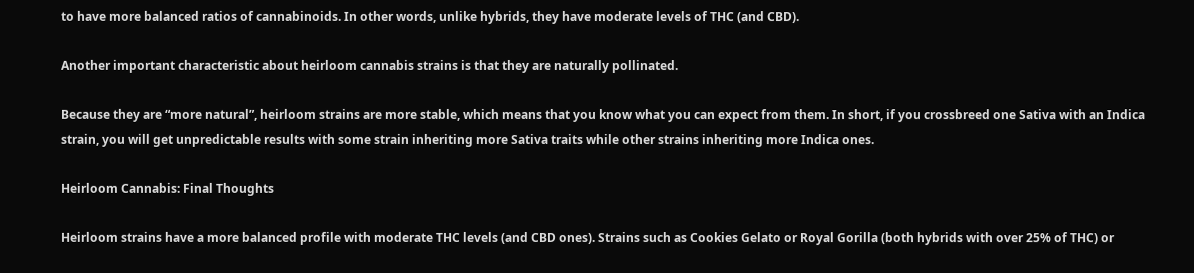to have more balanced ratios of cannabinoids. In other words, unlike hybrids, they have moderate levels of THC (and CBD).

Another important characteristic about heirloom cannabis strains is that they are naturally pollinated.

Because they are “more natural”, heirloom strains are more stable, which means that you know what you can expect from them. In short, if you crossbreed one Sativa with an Indica strain, you will get unpredictable results with some strain inheriting more Sativa traits while other strains inheriting more Indica ones.

Heirloom Cannabis: Final Thoughts

Heirloom strains have a more balanced profile with moderate THC levels (and CBD ones). Strains such as Cookies Gelato or Royal Gorilla (both hybrids with over 25% of THC) or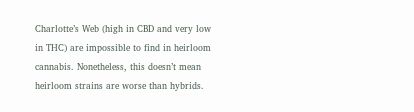Charlotte’s Web (high in CBD and very low in THC) are impossible to find in heirloom cannabis. Nonetheless, this doesn’t mean heirloom strains are worse than hybrids.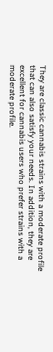They are classic cannabis strains with a moderate profile that can also satisfy your needs. In addition, they are excellent for cannabis users who prefer strains with a moderate profile.